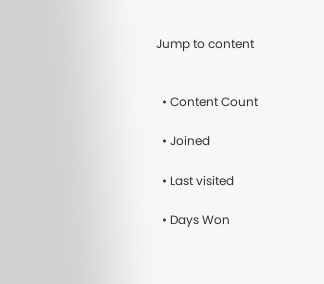Jump to content


  • Content Count

  • Joined

  • Last visited

  • Days Won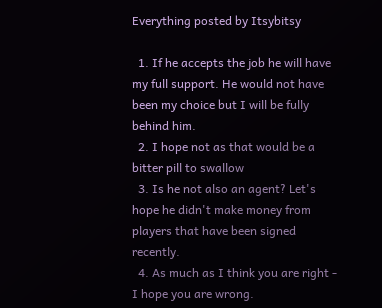Everything posted by Itsybitsy

  1. If he accepts the job he will have my full support. He would not have been my choice but I will be fully behind him.
  2. I hope not as that would be a bitter pill to swallow
  3. Is he not also an agent? Let's hope he didn't make money from players that have been signed recently.
  4. As much as I think you are right - I hope you are wrong.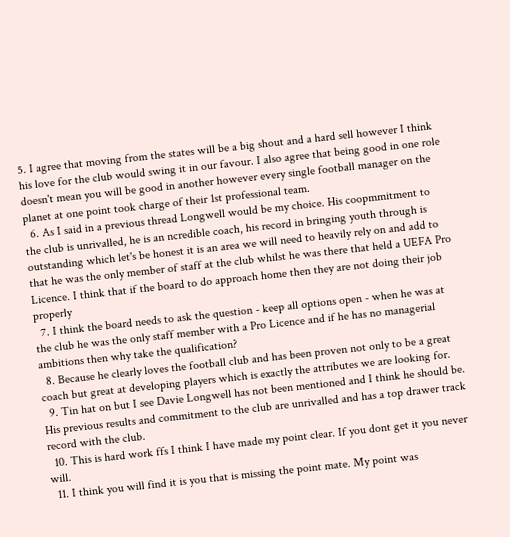5. I agree that moving from the states will be a big shout and a hard sell however I think his love for the club would swing it in our favour. I also agree that being good in one role doesn't mean you will be good in another however every single football manager on the planet at one point took charge of their 1st professional team.
  6. As I said in a previous thread Longwell would be my choice. His coopmmitment to the club is unrivalled, he is an ncredible coach, his record in bringing youth through is outstanding which let's be honest it is an area we will need to heavily rely on and add to that he was the only member of staff at the club whilst he was there that held a UEFA Pro Licence. I think that if the board to do approach home then they are not doing their job properly
  7. I think the board needs to ask the question - keep all options open - when he was at the club he was the only staff member with a Pro Licence and if he has no managerial ambitions then why take the qualification?
  8. Because he clearly loves the football club and has been proven not only to be a great coach but great at developing players which is exactly the attributes we are looking for.
  9. Tin hat on but I see Davie Longwell has not been mentioned and I think he should be. His previous results and commitment to the club are unrivalled and has a top drawer track record with the club.
  10. This is hard work ffs I think I have made my point clear. If you dont get it you never will.
  11. I think you will find it is you that is missing the point mate. My point was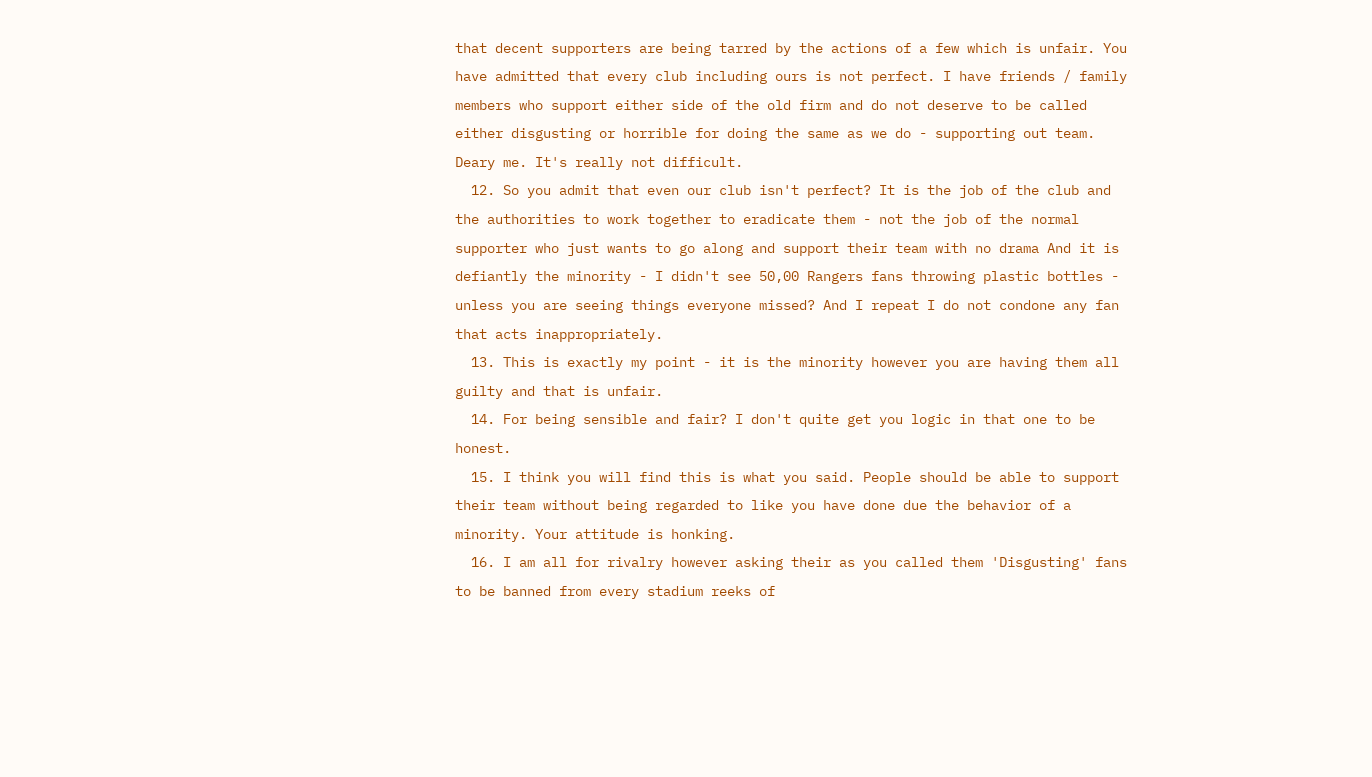that decent supporters are being tarred by the actions of a few which is unfair. You have admitted that every club including ours is not perfect. I have friends / family members who support either side of the old firm and do not deserve to be called either disgusting or horrible for doing the same as we do - supporting out team. Deary me. It's really not difficult.
  12. So you admit that even our club isn't perfect? It is the job of the club and the authorities to work together to eradicate them - not the job of the normal supporter who just wants to go along and support their team with no drama And it is defiantly the minority - I didn't see 50,00 Rangers fans throwing plastic bottles - unless you are seeing things everyone missed? And I repeat I do not condone any fan that acts inappropriately.
  13. This is exactly my point - it is the minority however you are having them all guilty and that is unfair.
  14. For being sensible and fair? I don't quite get you logic in that one to be honest.
  15. I think you will find this is what you said. People should be able to support their team without being regarded to like you have done due the behavior of a minority. Your attitude is honking.
  16. I am all for rivalry however asking their as you called them 'Disgusting' fans to be banned from every stadium reeks of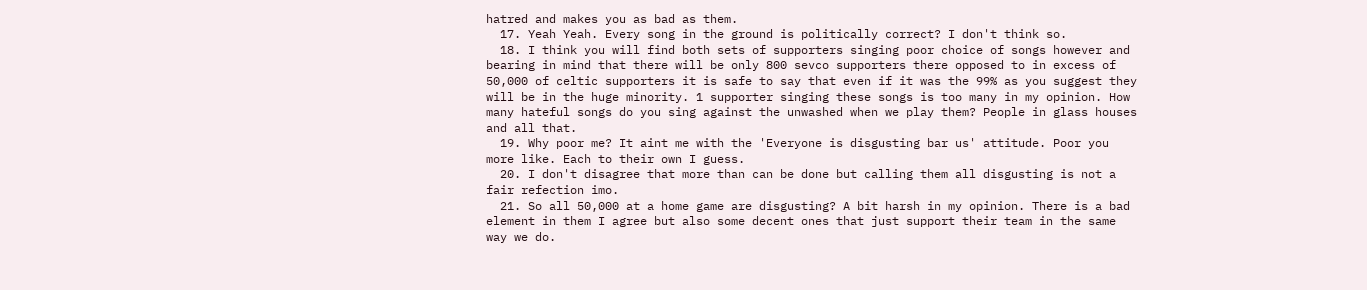hatred and makes you as bad as them.
  17. Yeah Yeah. Every song in the ground is politically correct? I don't think so.
  18. I think you will find both sets of supporters singing poor choice of songs however and bearing in mind that there will be only 800 sevco supporters there opposed to in excess of 50,000 of celtic supporters it is safe to say that even if it was the 99% as you suggest they will be in the huge minority. 1 supporter singing these songs is too many in my opinion. How many hateful songs do you sing against the unwashed when we play them? People in glass houses and all that.
  19. Why poor me? It aint me with the 'Everyone is disgusting bar us' attitude. Poor you more like. Each to their own I guess.
  20. I don't disagree that more than can be done but calling them all disgusting is not a fair refection imo.
  21. So all 50,000 at a home game are disgusting? A bit harsh in my opinion. There is a bad element in them I agree but also some decent ones that just support their team in the same way we do.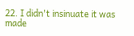22. I didn't insinuate it was made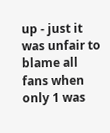up - just it was unfair to blame all fans when only 1 was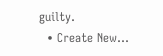guilty.
  • Create New...